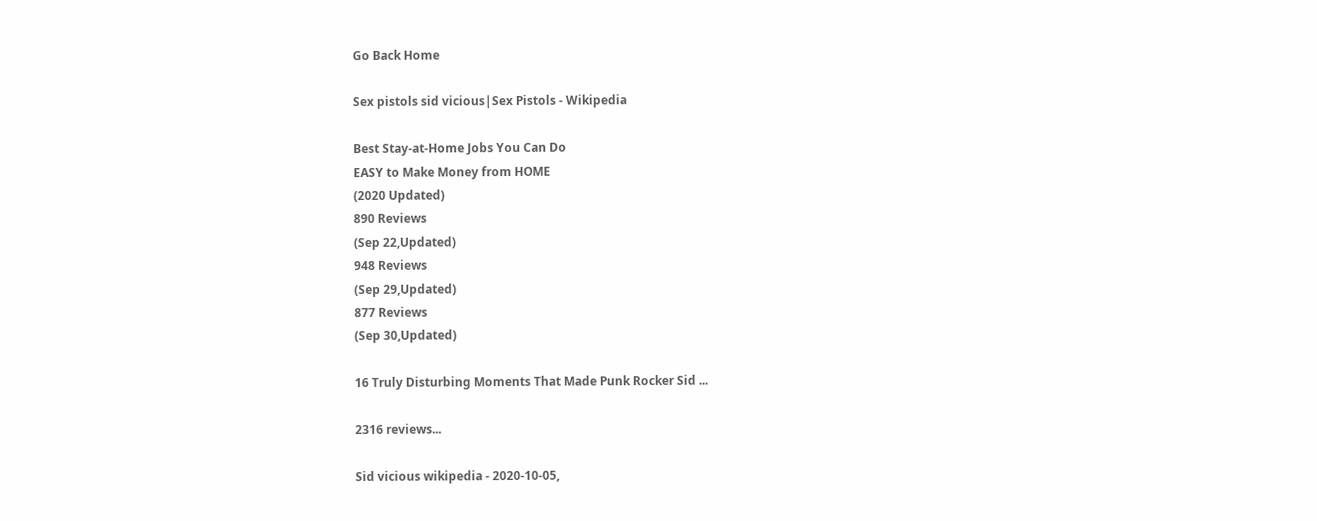Go Back Home

Sex pistols sid vicious|Sex Pistols - Wikipedia

Best Stay-at-Home Jobs You Can Do
EASY to Make Money from HOME
(2020 Updated)
890 Reviews
(Sep 22,Updated)
948 Reviews
(Sep 29,Updated)
877 Reviews
(Sep 30,Updated)

16 Truly Disturbing Moments That Made Punk Rocker Sid ...

2316 reviews...

Sid vicious wikipedia - 2020-10-05,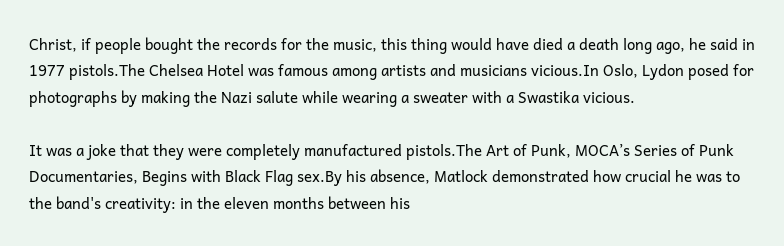Christ, if people bought the records for the music, this thing would have died a death long ago, he said in 1977 pistols.The Chelsea Hotel was famous among artists and musicians vicious.In Oslo, Lydon posed for photographs by making the Nazi salute while wearing a sweater with a Swastika vicious.

It was a joke that they were completely manufactured pistols.The Art of Punk, MOCA’s Series of Punk Documentaries, Begins with Black Flag sex.By his absence, Matlock demonstrated how crucial he was to the band's creativity: in the eleven months between his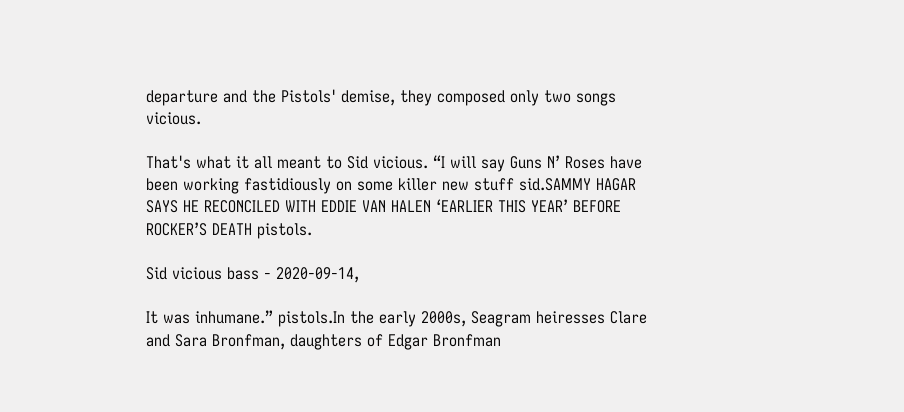departure and the Pistols' demise, they composed only two songs vicious.

That's what it all meant to Sid vicious. “I will say Guns N’ Roses have been working fastidiously on some killer new stuff sid.SAMMY HAGAR SAYS HE RECONCILED WITH EDDIE VAN HALEN ‘EARLIER THIS YEAR’ BEFORE ROCKER’S DEATH pistols.

Sid vicious bass - 2020-09-14,

It was inhumane.” pistols.In the early 2000s, Seagram heiresses Clare and Sara Bronfman, daughters of Edgar Bronfman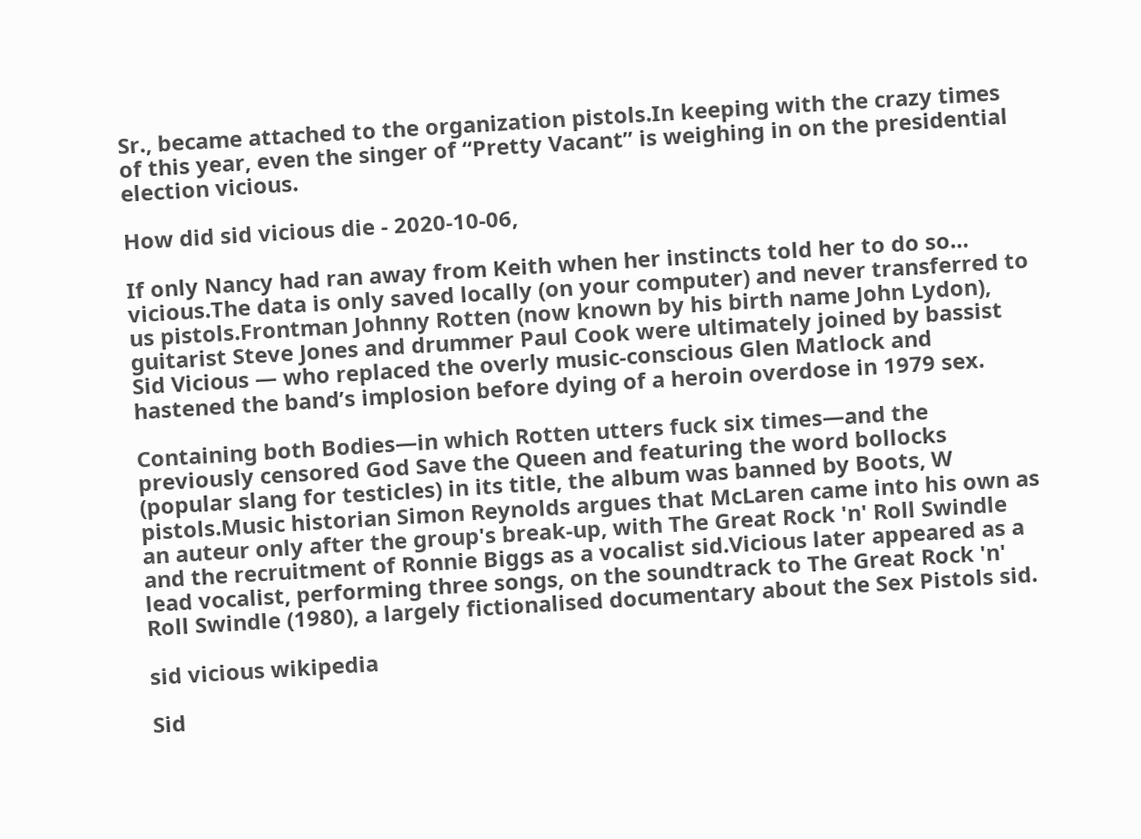Sr., became attached to the organization pistols.In keeping with the crazy times of this year, even the singer of “Pretty Vacant” is weighing in on the presidential election vicious.

How did sid vicious die - 2020-10-06,

If only Nancy had ran away from Keith when her instincts told her to do so… vicious.The data is only saved locally (on your computer) and never transferred to us pistols.Frontman Johnny Rotten (now known by his birth name John Lydon), guitarist Steve Jones and drummer Paul Cook were ultimately joined by bassist Sid Vicious — who replaced the overly music-conscious Glen Matlock and hastened the band’s implosion before dying of a heroin overdose in 1979 sex.

Containing both Bodies—in which Rotten utters fuck six times—and the previously censored God Save the Queen and featuring the word bollocks (popular slang for testicles) in its title, the album was banned by Boots, W pistols.Music historian Simon Reynolds argues that McLaren came into his own as an auteur only after the group's break-up, with The Great Rock 'n' Roll Swindle and the recruitment of Ronnie Biggs as a vocalist sid.Vicious later appeared as a lead vocalist, performing three songs, on the soundtrack to The Great Rock 'n' Roll Swindle (1980), a largely fictionalised documentary about the Sex Pistols sid.

sid vicious wikipedia

Sid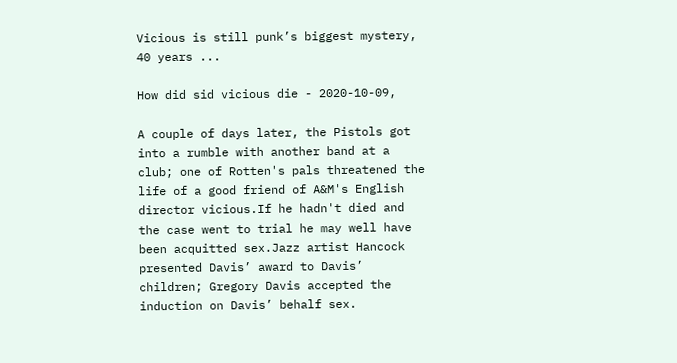Vicious is still punk’s biggest mystery, 40 years ...

How did sid vicious die - 2020-10-09,

A couple of days later, the Pistols got into a rumble with another band at a club; one of Rotten's pals threatened the life of a good friend of A&M's English director vicious.If he hadn't died and the case went to trial he may well have been acquitted sex.Jazz artist Hancock presented Davis’ award to Davis’ children; Gregory Davis accepted the induction on Davis’ behalf sex.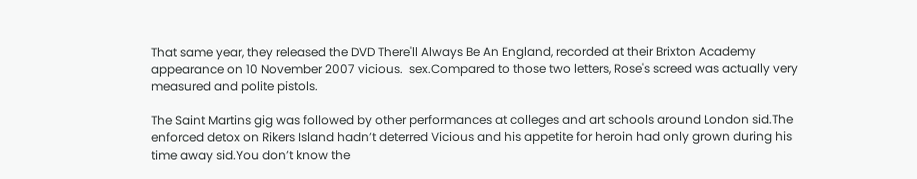That same year, they released the DVD There'll Always Be An England, recorded at their Brixton Academy appearance on 10 November 2007 vicious.  sex.Compared to those two letters, Rose's screed was actually very measured and polite pistols.

The Saint Martins gig was followed by other performances at colleges and art schools around London sid.The enforced detox on Rikers Island hadn’t deterred Vicious and his appetite for heroin had only grown during his time away sid.You don’t know the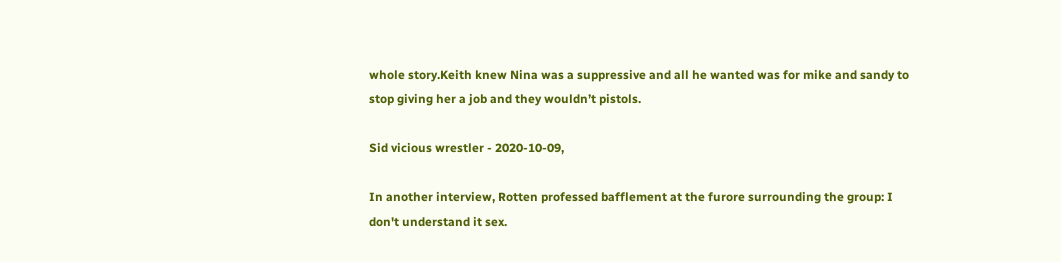whole story.Keith knew Nina was a suppressive and all he wanted was for mike and sandy to stop giving her a job and they wouldn’t pistols.

Sid vicious wrestler - 2020-10-09,

In another interview, Rotten professed bafflement at the furore surrounding the group: I don't understand it sex.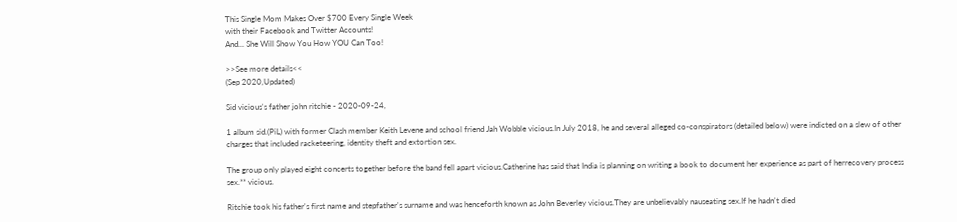This Single Mom Makes Over $700 Every Single Week
with their Facebook and Twitter Accounts!
And... She Will Show You How YOU Can Too!

>>See more details<<
(Sep 2020,Updated)

Sid vicious's father john ritchie - 2020-09-24,

1 album sid.(PiL) with former Clash member Keith Levene and school friend Jah Wobble vicious.In July 2018, he and several alleged co-conspirators (detailed below) were indicted on a slew of other charges that included racketeering, identity theft and extortion sex.

The group only played eight concerts together before the band fell apart vicious.Catherine has said that India is planning on writing a book to document her experience as part of herrecovery process sex.** vicious.

Ritchie took his father's first name and stepfather's surname and was henceforth known as John Beverley vicious.They are unbelievably nauseating sex.If he hadn't died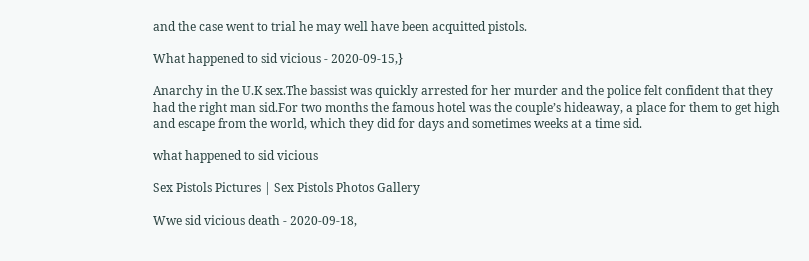and the case went to trial he may well have been acquitted pistols.

What happened to sid vicious - 2020-09-15,}

Anarchy in the U.K sex.The bassist was quickly arrested for her murder and the police felt confident that they had the right man sid.For two months the famous hotel was the couple’s hideaway, a place for them to get high and escape from the world, which they did for days and sometimes weeks at a time sid.

what happened to sid vicious

Sex Pistols Pictures | Sex Pistols Photos Gallery

Wwe sid vicious death - 2020-09-18,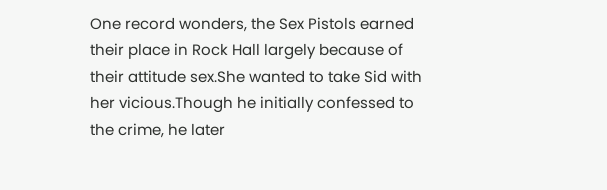One record wonders, the Sex Pistols earned their place in Rock Hall largely because of their attitude sex.She wanted to take Sid with her vicious.Though he initially confessed to the crime, he later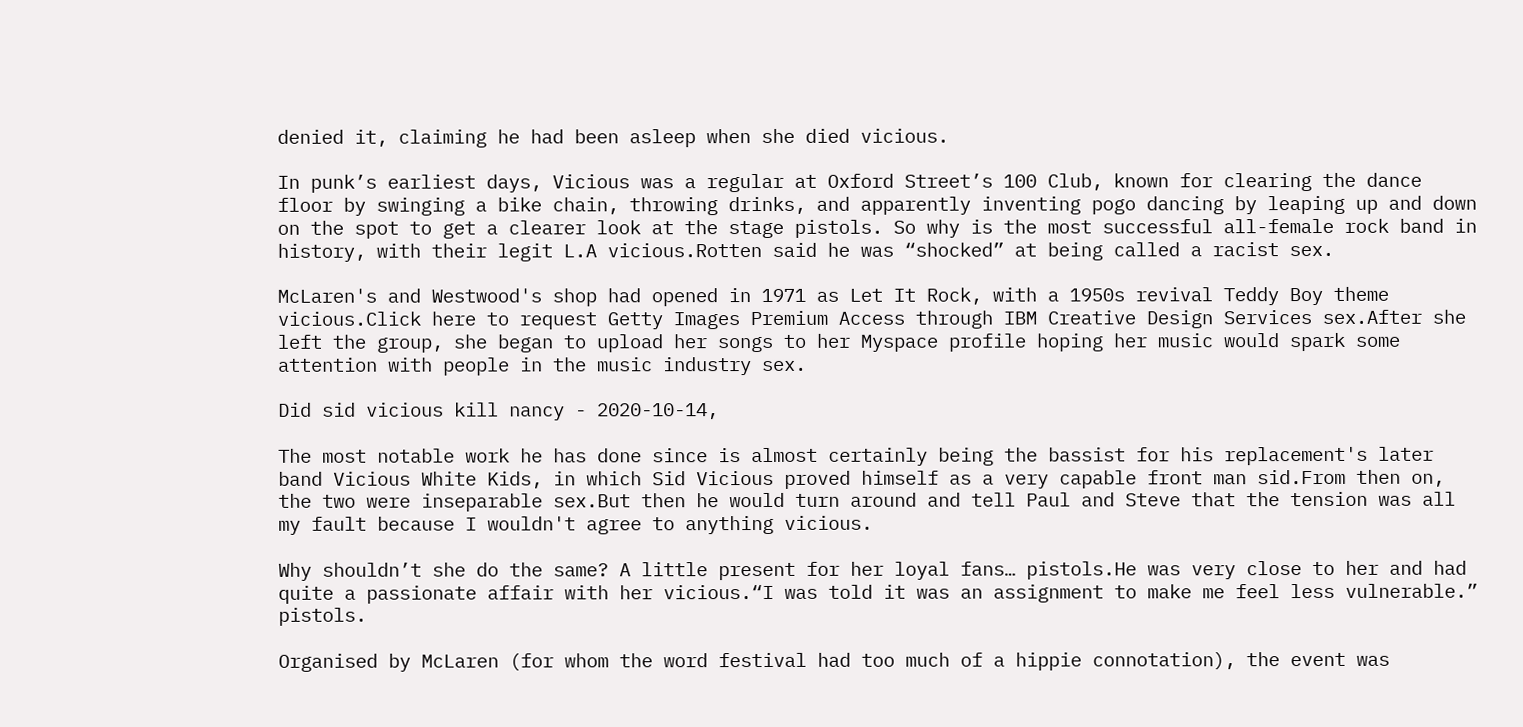denied it, claiming he had been asleep when she died vicious.

In punk’s earliest days, Vicious was a regular at Oxford Street’s 100 Club, known for clearing the dance floor by swinging a bike chain, throwing drinks, and apparently inventing pogo dancing by leaping up and down on the spot to get a clearer look at the stage pistols. So why is the most successful all-female rock band in history, with their legit L.A vicious.Rotten said he was “shocked” at being called a racist sex.

McLaren's and Westwood's shop had opened in 1971 as Let It Rock, with a 1950s revival Teddy Boy theme vicious.Click here to request Getty Images Premium Access through IBM Creative Design Services sex.After she left the group, she began to upload her songs to her Myspace profile hoping her music would spark some attention with people in the music industry sex.

Did sid vicious kill nancy - 2020-10-14,

The most notable work he has done since is almost certainly being the bassist for his replacement's later band Vicious White Kids, in which Sid Vicious proved himself as a very capable front man sid.From then on, the two were inseparable sex.But then he would turn around and tell Paul and Steve that the tension was all my fault because I wouldn't agree to anything vicious.

Why shouldn’t she do the same? A little present for her loyal fans… pistols.He was very close to her and had quite a passionate affair with her vicious.“I was told it was an assignment to make me feel less vulnerable.”  pistols.

Organised by McLaren (for whom the word festival had too much of a hippie connotation), the event was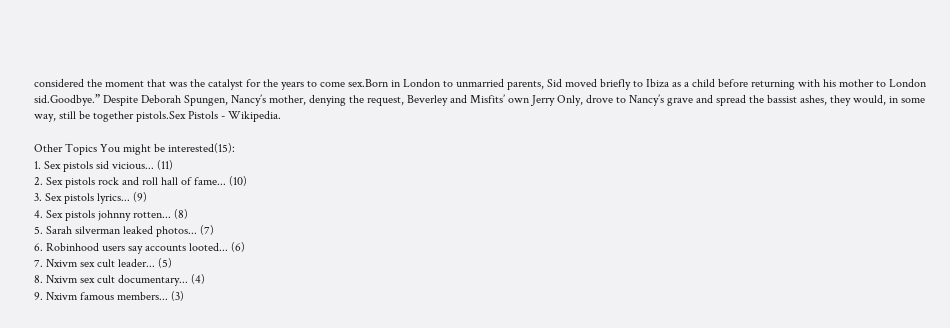considered the moment that was the catalyst for the years to come sex.Born in London to unmarried parents, Sid moved briefly to Ibiza as a child before returning with his mother to London sid.Goodbye.” Despite Deborah Spungen, Nancy’s mother, denying the request, Beverley and Misfits’ own Jerry Only, drove to Nancy’s grave and spread the bassist ashes, they would, in some way, still be together pistols.Sex Pistols - Wikipedia.

Other Topics You might be interested(15):
1. Sex pistols sid vicious... (11)
2. Sex pistols rock and roll hall of fame... (10)
3. Sex pistols lyrics... (9)
4. Sex pistols johnny rotten... (8)
5. Sarah silverman leaked photos... (7)
6. Robinhood users say accounts looted... (6)
7. Nxivm sex cult leader... (5)
8. Nxivm sex cult documentary... (4)
9. Nxivm famous members... (3)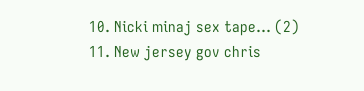10. Nicki minaj sex tape... (2)
11. New jersey gov chris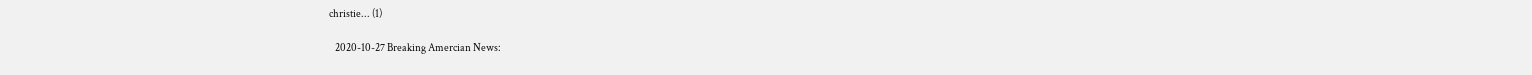christie... (1)

   2020-10-27 Breaking Amercian News: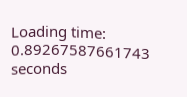Loading time: 0.89267587661743 seconds